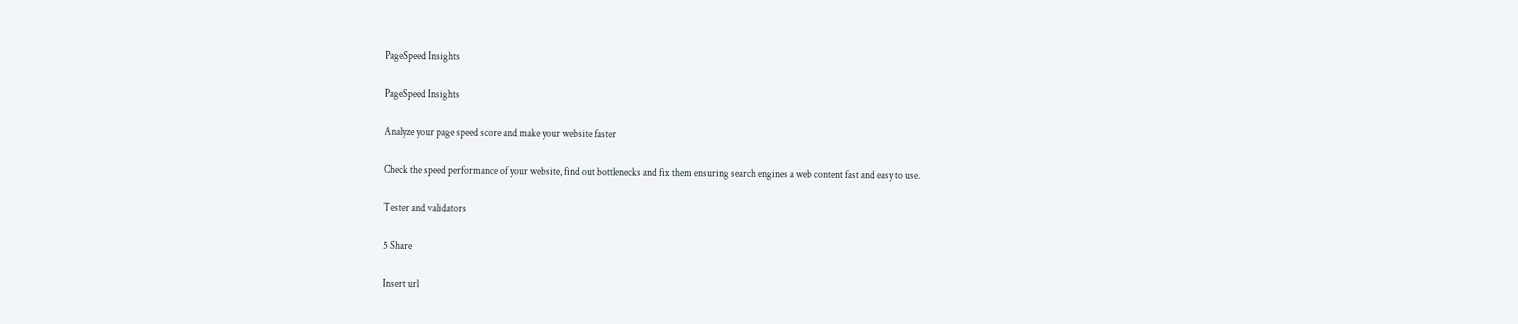PageSpeed Insights

PageSpeed Insights

Analyze your page speed score and make your website faster

Check the speed performance of your website, find out bottlenecks and fix them ensuring search engines a web content fast and easy to use.

Tester and validators

5 Share

Insert url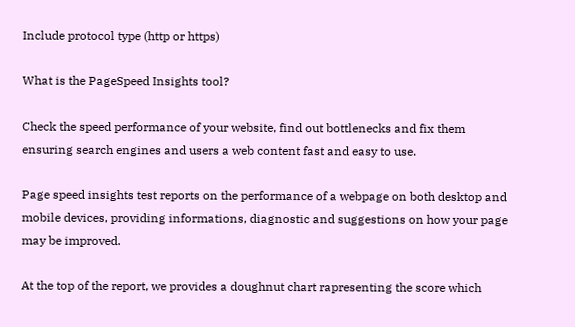Include protocol type (http or https)

What is the PageSpeed Insights tool?

Check the speed performance of your website, find out bottlenecks and fix them ensuring search engines and users a web content fast and easy to use.

Page speed insights test reports on the performance of a webpage on both desktop and mobile devices, providing informations, diagnostic and suggestions on how your page may be improved.

At the top of the report, we provides a doughnut chart rapresenting the score which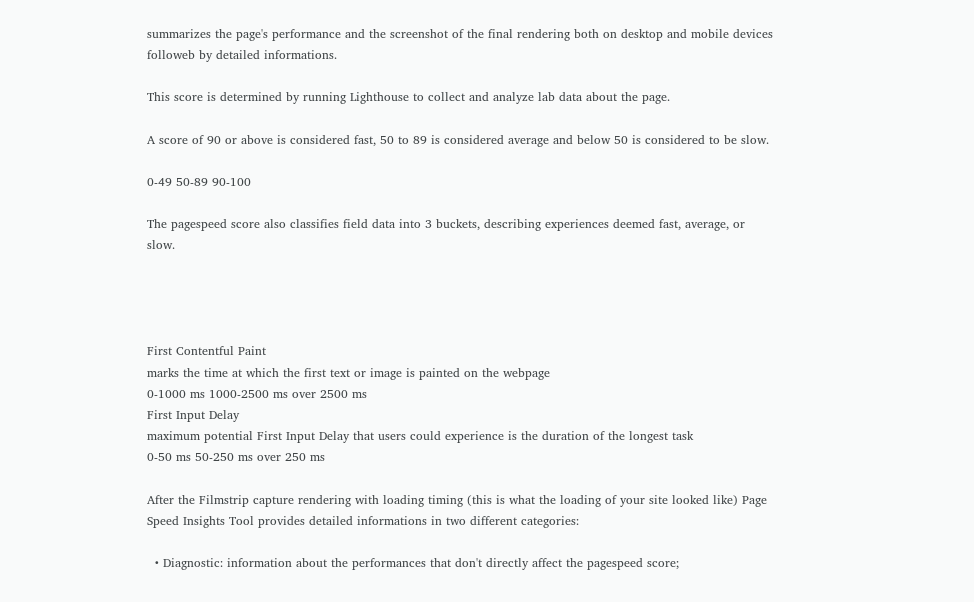summarizes the page's performance and the screenshot of the final rendering both on desktop and mobile devices followeb by detailed informations.

This score is determined by running Lighthouse to collect and analyze lab data about the page.

A score of 90 or above is considered fast, 50 to 89 is considered average and below 50 is considered to be slow.

0-49 50-89 90-100

The pagespeed score also classifies field data into 3 buckets, describing experiences deemed fast, average, or slow.




First Contentful Paint
marks the time at which the first text or image is painted on the webpage
0-1000 ms 1000-2500 ms over 2500 ms
First Input Delay
maximum potential First Input Delay that users could experience is the duration of the longest task
0-50 ms 50-250 ms over 250 ms

After the Filmstrip capture rendering with loading timing (this is what the loading of your site looked like) Page Speed Insights Tool provides detailed informations in two different categories:

  • Diagnostic: information about the performances that don't directly affect the pagespeed score;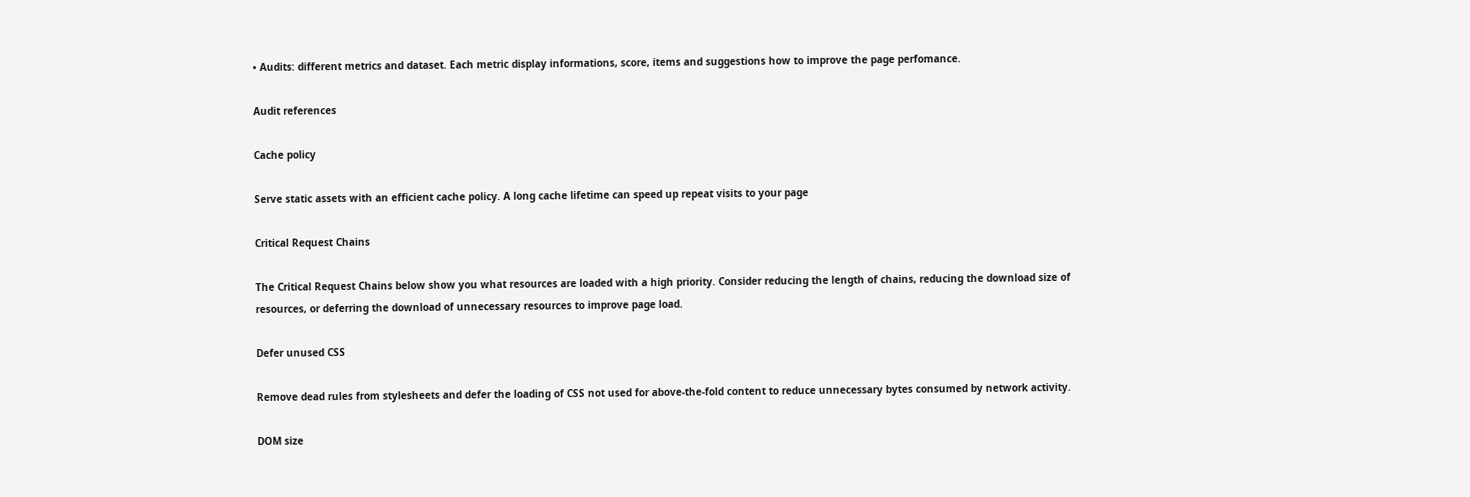• Audits: different metrics and dataset. Each metric display informations, score, items and suggestions how to improve the page perfomance.

Audit references

Cache policy

Serve static assets with an efficient cache policy. A long cache lifetime can speed up repeat visits to your page

Critical Request Chains

The Critical Request Chains below show you what resources are loaded with a high priority. Consider reducing the length of chains, reducing the download size of resources, or deferring the download of unnecessary resources to improve page load.

Defer unused CSS

Remove dead rules from stylesheets and defer the loading of CSS not used for above-the-fold content to reduce unnecessary bytes consumed by network activity.

DOM size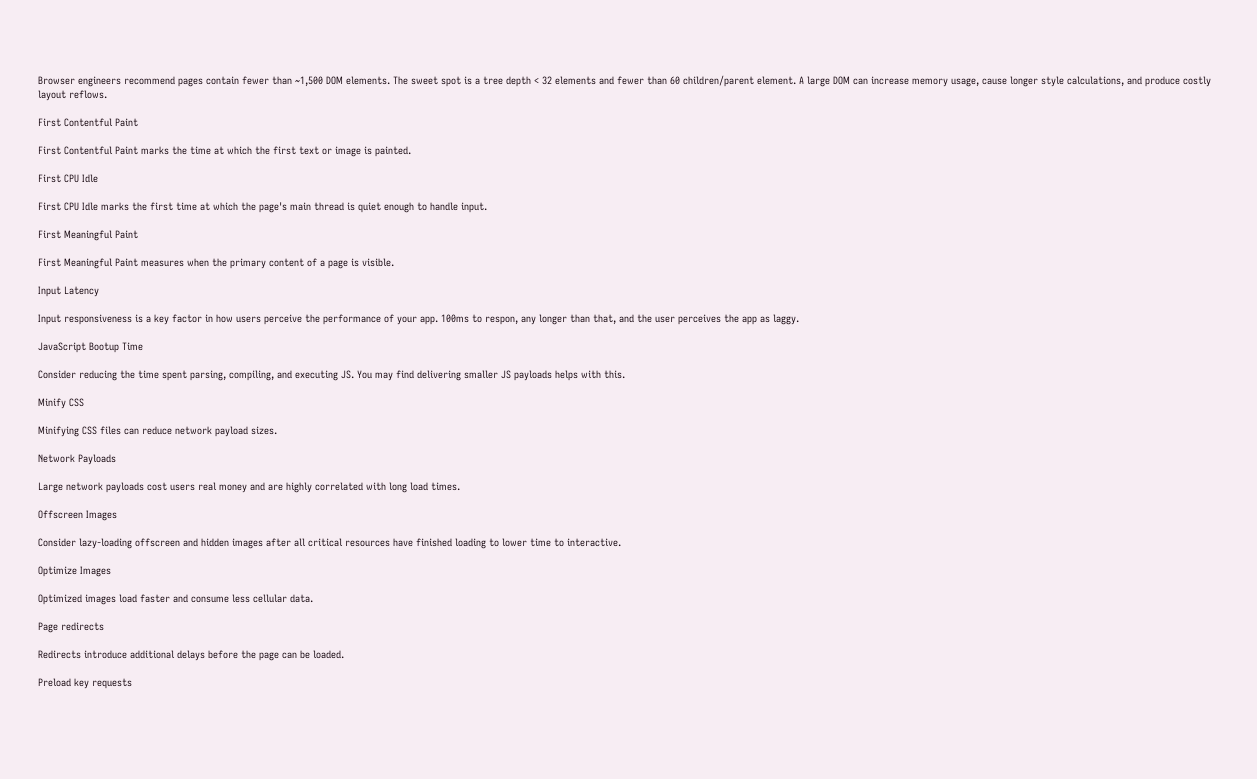Browser engineers recommend pages contain fewer than ~1,500 DOM elements. The sweet spot is a tree depth < 32 elements and fewer than 60 children/parent element. A large DOM can increase memory usage, cause longer style calculations, and produce costly layout reflows.

First Contentful Paint

First Contentful Paint marks the time at which the first text or image is painted.

First CPU Idle

First CPU Idle marks the first time at which the page's main thread is quiet enough to handle input.

First Meaningful Paint

First Meaningful Paint measures when the primary content of a page is visible.

Input Latency

Input responsiveness is a key factor in how users perceive the performance of your app. 100ms to respon, any longer than that, and the user perceives the app as laggy.

JavaScript Bootup Time

Consider reducing the time spent parsing, compiling, and executing JS. You may find delivering smaller JS payloads helps with this.

Minify CSS

Minifying CSS files can reduce network payload sizes.

Network Payloads

Large network payloads cost users real money and are highly correlated with long load times.

Offscreen Images

Consider lazy-loading offscreen and hidden images after all critical resources have finished loading to lower time to interactive.

Optimize Images

Optimized images load faster and consume less cellular data.

Page redirects

Redirects introduce additional delays before the page can be loaded.

Preload key requests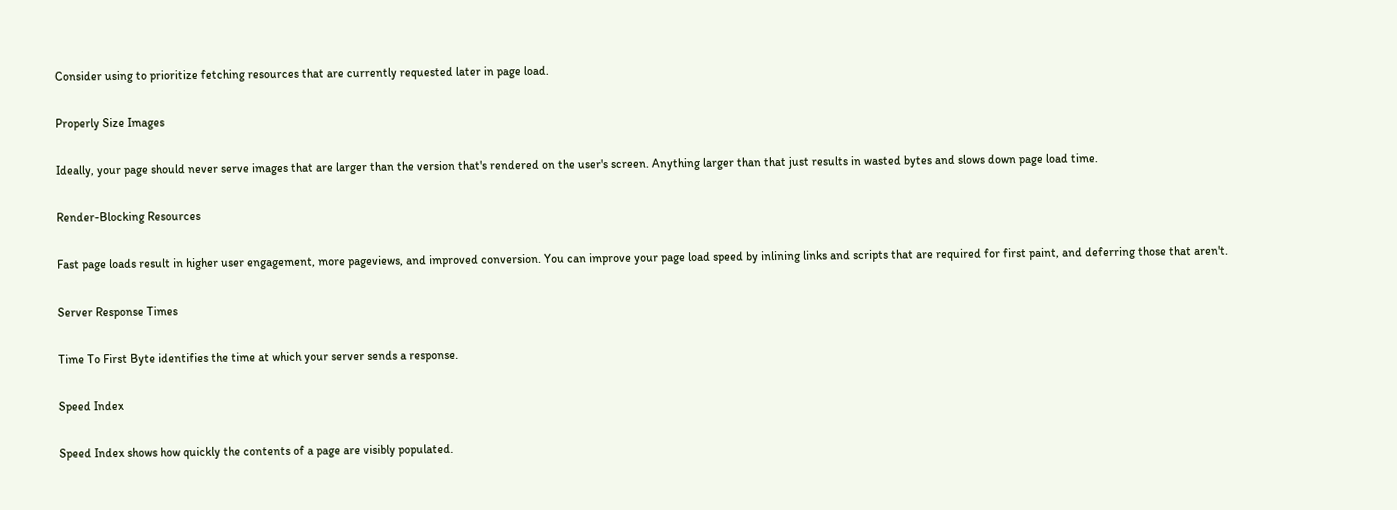Consider using to prioritize fetching resources that are currently requested later in page load.

Properly Size Images

Ideally, your page should never serve images that are larger than the version that's rendered on the user's screen. Anything larger than that just results in wasted bytes and slows down page load time.

Render-Blocking Resources

Fast page loads result in higher user engagement, more pageviews, and improved conversion. You can improve your page load speed by inlining links and scripts that are required for first paint, and deferring those that aren't.

Server Response Times

Time To First Byte identifies the time at which your server sends a response.

Speed Index

Speed Index shows how quickly the contents of a page are visibly populated.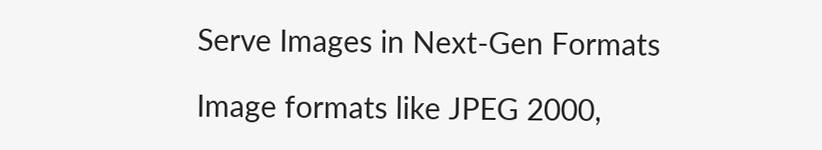Serve Images in Next-Gen Formats

Image formats like JPEG 2000,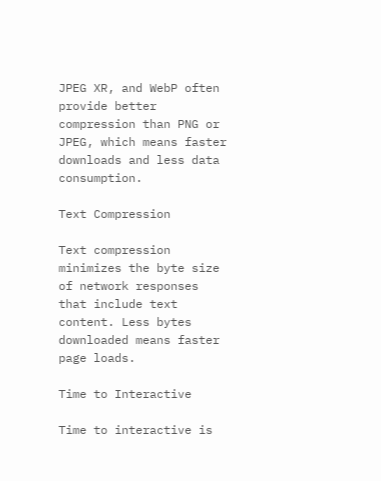JPEG XR, and WebP often provide better compression than PNG or JPEG, which means faster downloads and less data consumption.

Text Compression

Text compression minimizes the byte size of network responses that include text content. Less bytes downloaded means faster page loads.

Time to Interactive

Time to interactive is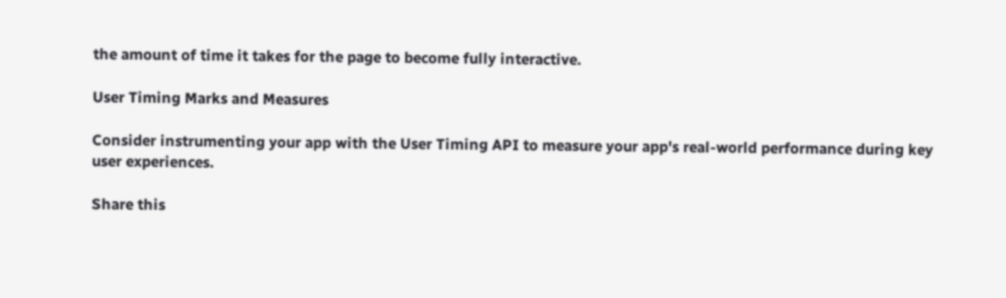the amount of time it takes for the page to become fully interactive.

User Timing Marks and Measures

Consider instrumenting your app with the User Timing API to measure your app's real-world performance during key user experiences.

Share this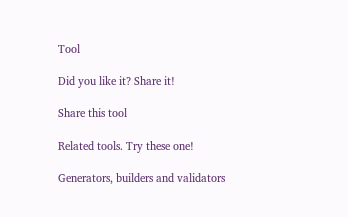Tool

Did you like it? Share it!

Share this tool

Related tools. Try these one!

Generators, builders and validators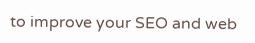to improve your SEO and web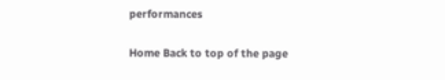performances

Home Back to top of the page